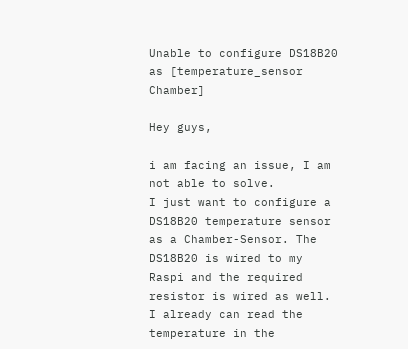Unable to configure DS18B20 as [temperature_sensor Chamber]

Hey guys,

i am facing an issue, I am not able to solve.
I just want to configure a DS18B20 temperature sensor as a Chamber-Sensor. The DS18B20 is wired to my Raspi and the required resistor is wired as well. I already can read the temperature in the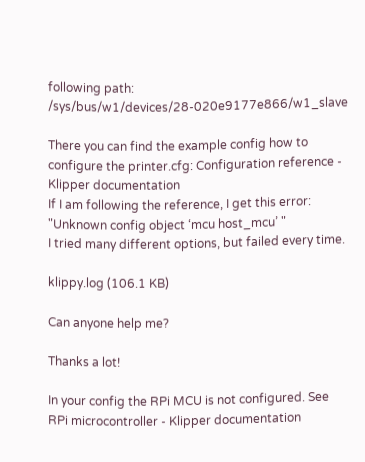following path: /sys/bus/w1/devices/28-020e9177e866/w1_slave

There you can find the example config how to configure the printer.cfg: Configuration reference - Klipper documentation
If I am following the reference, I get this error: "Unknown config object ‘mcu host_mcu’ "
I tried many different options, but failed every time.

klippy.log (106.1 KB)

Can anyone help me?

Thanks a lot!

In your config the RPi MCU is not configured. See RPi microcontroller - Klipper documentation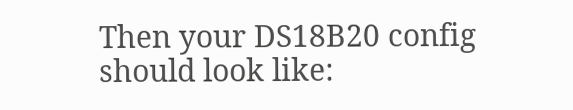Then your DS18B20 config should look like: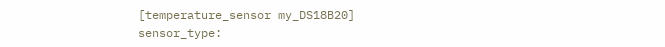[temperature_sensor my_DS18B20]
sensor_type: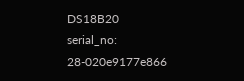DS18B20
serial_no: 28-020e9177e866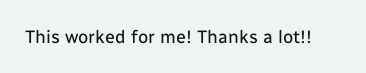This worked for me! Thanks a lot!!